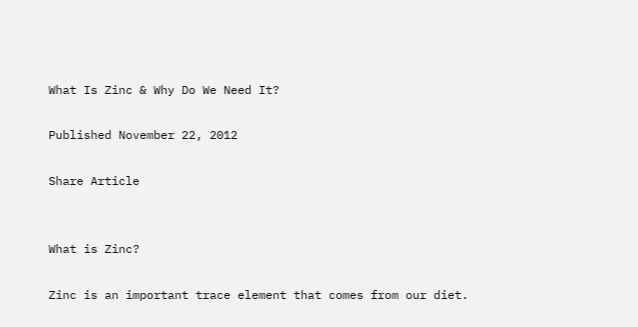What Is Zinc & Why Do We Need It?

Published November 22, 2012

Share Article


What is Zinc?

Zinc is an important trace element that comes from our diet.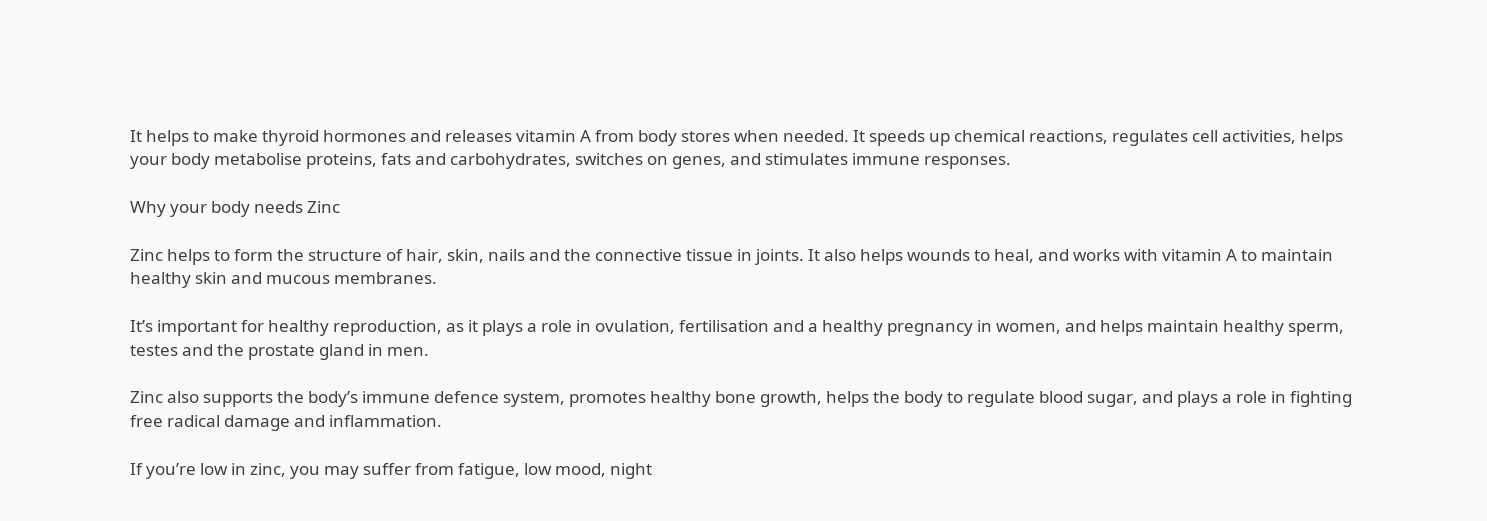It helps to make thyroid hormones and releases vitamin A from body stores when needed. It speeds up chemical reactions, regulates cell activities, helps your body metabolise proteins, fats and carbohydrates, switches on genes, and stimulates immune responses.

Why your body needs Zinc

Zinc helps to form the structure of hair, skin, nails and the connective tissue in joints. It also helps wounds to heal, and works with vitamin A to maintain healthy skin and mucous membranes.

It’s important for healthy reproduction, as it plays a role in ovulation, fertilisation and a healthy pregnancy in women, and helps maintain healthy sperm, testes and the prostate gland in men.

Zinc also supports the body’s immune defence system, promotes healthy bone growth, helps the body to regulate blood sugar, and plays a role in fighting free radical damage and inflammation.

If you’re low in zinc, you may suffer from fatigue, low mood, night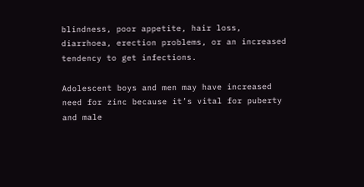blindness, poor appetite, hair loss, diarrhoea, erection problems, or an increased tendency to get infections.

Adolescent boys and men may have increased need for zinc because it’s vital for puberty and male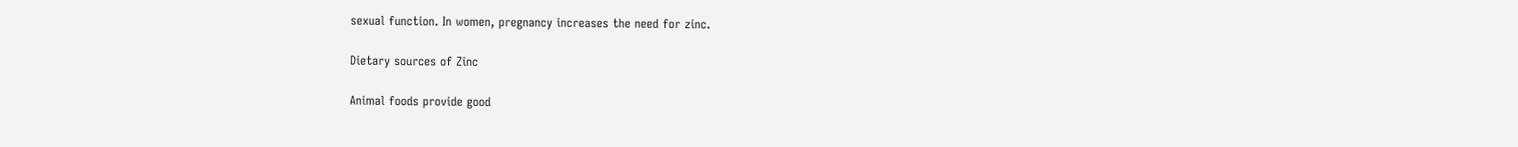sexual function. In women, pregnancy increases the need for zinc.

Dietary sources of Zinc

Animal foods provide good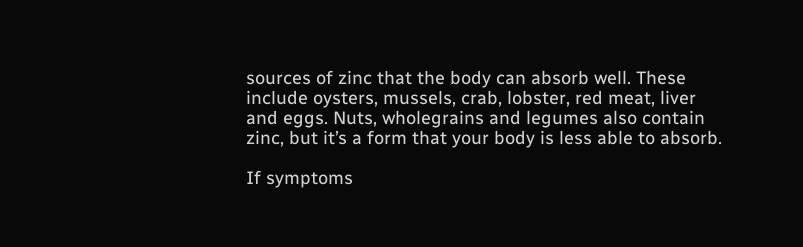sources of zinc that the body can absorb well. These include oysters, mussels, crab, lobster, red meat, liver and eggs. Nuts, wholegrains and legumes also contain zinc, but it’s a form that your body is less able to absorb.

If symptoms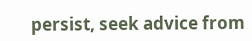persist, seek advice from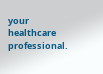your healthcare professional.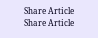Share Article
Share Article